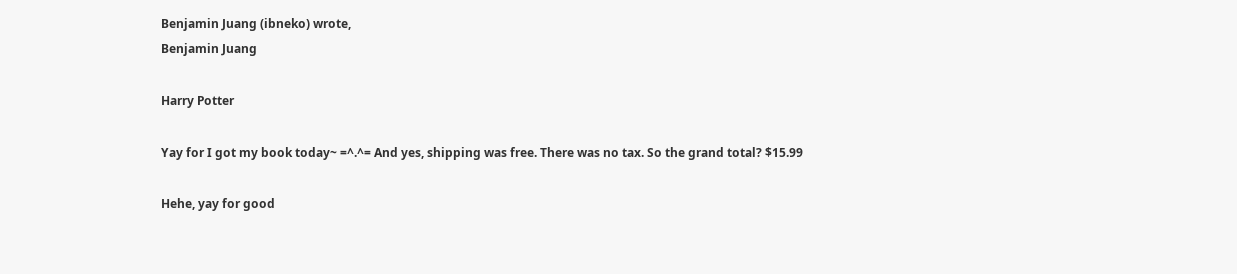Benjamin Juang (ibneko) wrote,
Benjamin Juang

Harry Potter

Yay for I got my book today~ =^.^= And yes, shipping was free. There was no tax. So the grand total? $15.99

Hehe, yay for good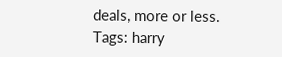deals, more or less.
Tags: harry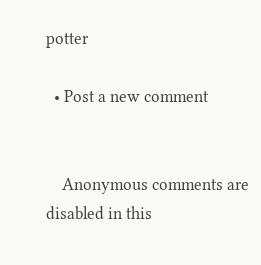potter

  • Post a new comment


    Anonymous comments are disabled in this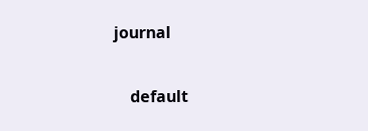journal

    default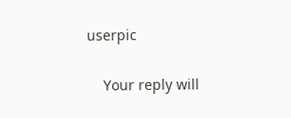userpic

    Your reply will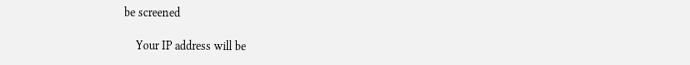be screened

    Your IP address will be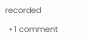recorded

  • 1 comment